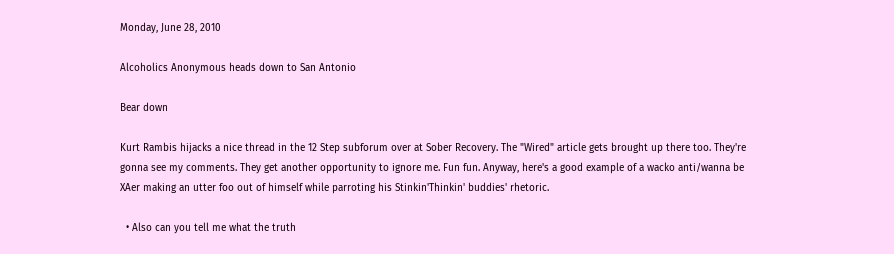Monday, June 28, 2010

Alcoholics Anonymous heads down to San Antonio

Bear down

Kurt Rambis hijacks a nice thread in the 12 Step subforum over at Sober Recovery. The "Wired" article gets brought up there too. They're gonna see my comments. They get another opportunity to ignore me. Fun fun. Anyway, here's a good example of a wacko anti/wanna be XAer making an utter foo out of himself while parroting his Stinkin'Thinkin' buddies' rhetoric.

  • Also can you tell me what the truth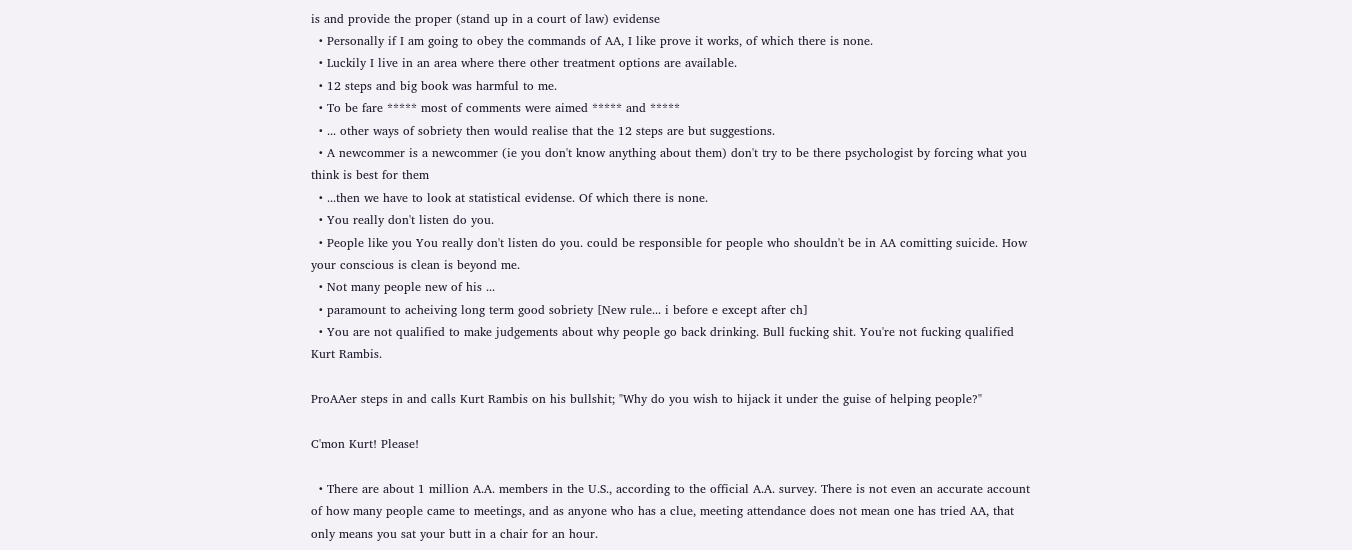is and provide the proper (stand up in a court of law) evidense
  • Personally if I am going to obey the commands of AA, I like prove it works, of which there is none.
  • Luckily I live in an area where there other treatment options are available.
  • 12 steps and big book was harmful to me.
  • To be fare ***** most of comments were aimed ***** and *****
  • ... other ways of sobriety then would realise that the 12 steps are but suggestions.
  • A newcommer is a newcommer (ie you don't know anything about them) don't try to be there psychologist by forcing what you think is best for them
  • ...then we have to look at statistical evidense. Of which there is none.
  • You really don't listen do you.
  • People like you You really don't listen do you. could be responsible for people who shouldn't be in AA comitting suicide. How your conscious is clean is beyond me.
  • Not many people new of his ...
  • paramount to acheiving long term good sobriety [New rule... i before e except after ch]
  • You are not qualified to make judgements about why people go back drinking. Bull fucking shit. You're not fucking qualified Kurt Rambis.

ProAAer steps in and calls Kurt Rambis on his bullshit; "Why do you wish to hijack it under the guise of helping people?"

C'mon Kurt! Please!

  • There are about 1 million A.A. members in the U.S., according to the official A.A. survey. There is not even an accurate account of how many people came to meetings, and as anyone who has a clue, meeting attendance does not mean one has tried AA, that only means you sat your butt in a chair for an hour.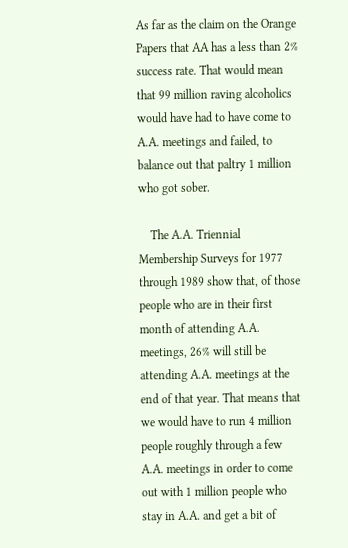As far as the claim on the Orange Papers that AA has a less than 2% success rate. That would mean that 99 million raving alcoholics would have had to have come to A.A. meetings and failed, to balance out that paltry 1 million who got sober.

    The A.A. Triennial Membership Surveys for 1977 through 1989 show that, of those people who are in their first month of attending A.A. meetings, 26% will still be attending A.A. meetings at the end of that year. That means that we would have to run 4 million people roughly through a few A.A. meetings in order to come out with 1 million people who stay in A.A. and get a bit of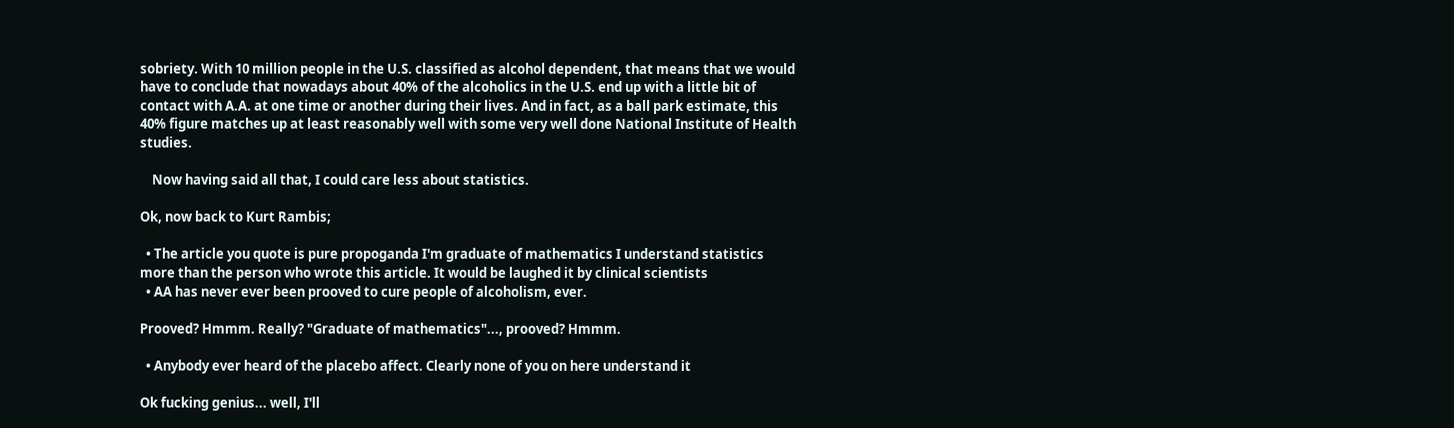sobriety. With 10 million people in the U.S. classified as alcohol dependent, that means that we would have to conclude that nowadays about 40% of the alcoholics in the U.S. end up with a little bit of contact with A.A. at one time or another during their lives. And in fact, as a ball park estimate, this 40% figure matches up at least reasonably well with some very well done National Institute of Health studies.

    Now having said all that, I could care less about statistics.

Ok, now back to Kurt Rambis;

  • The article you quote is pure propoganda I'm graduate of mathematics I understand statistics more than the person who wrote this article. It would be laughed it by clinical scientists
  • AA has never ever been prooved to cure people of alcoholism, ever.

Prooved? Hmmm. Really? "Graduate of mathematics"..., prooved? Hmmm.

  • Anybody ever heard of the placebo affect. Clearly none of you on here understand it

Ok fucking genius... well, I'll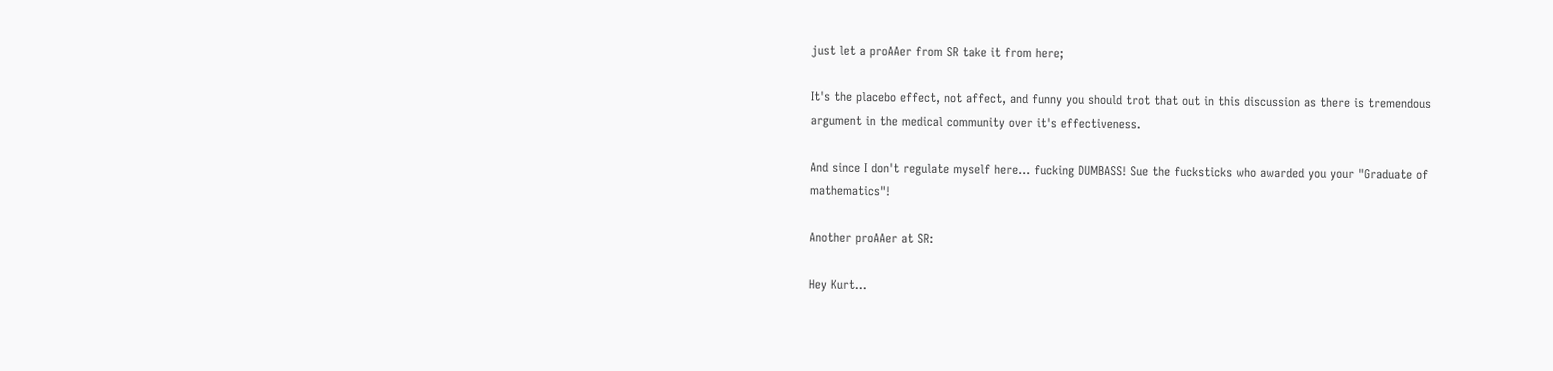just let a proAAer from SR take it from here;

It's the placebo effect, not affect, and funny you should trot that out in this discussion as there is tremendous argument in the medical community over it's effectiveness.

And since I don't regulate myself here... fucking DUMBASS! Sue the fucksticks who awarded you your "Graduate of mathematics"!

Another proAAer at SR:

Hey Kurt...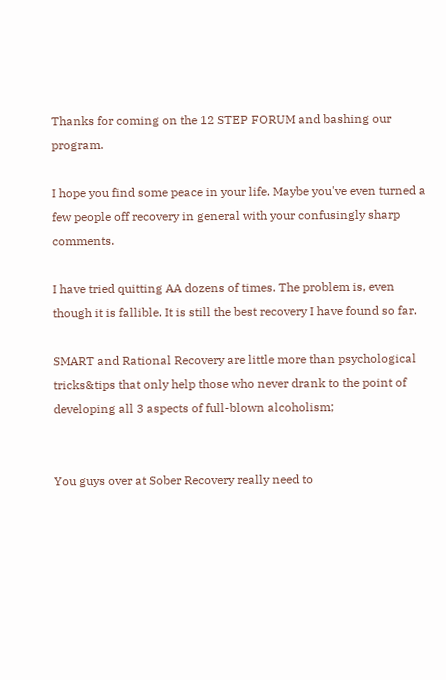Thanks for coming on the 12 STEP FORUM and bashing our program.

I hope you find some peace in your life. Maybe you've even turned a few people off recovery in general with your confusingly sharp comments.

I have tried quitting AA dozens of times. The problem is, even though it is fallible. It is still the best recovery I have found so far.

SMART and Rational Recovery are little more than psychological tricks&tips that only help those who never drank to the point of developing all 3 aspects of full-blown alcoholism;


You guys over at Sober Recovery really need to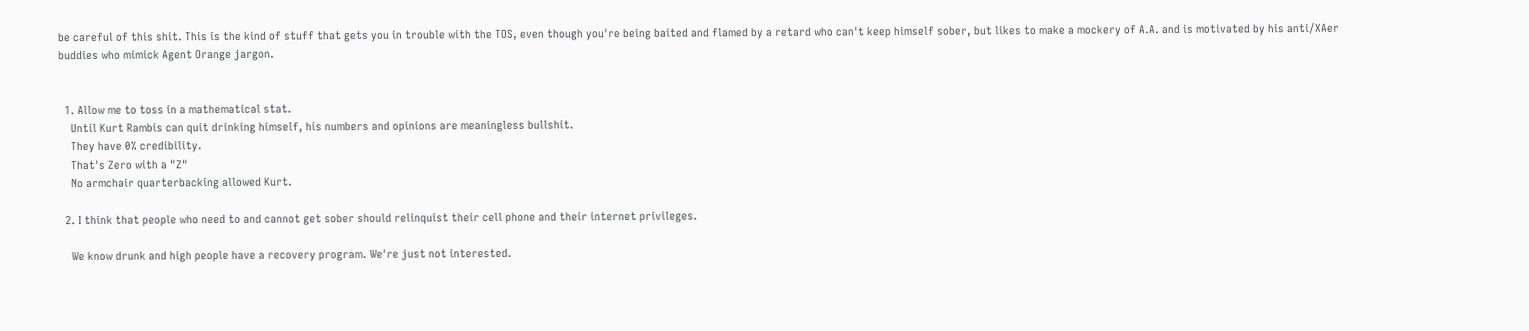be careful of this shit. This is the kind of stuff that gets you in trouble with the TOS, even though you're being baited and flamed by a retard who can't keep himself sober, but likes to make a mockery of A.A. and is motivated by his anti/XAer buddies who mimick Agent Orange jargon.


  1. Allow me to toss in a mathematical stat.
    Until Kurt Rambis can quit drinking himself, his numbers and opinions are meaningless bullshit.
    They have 0% credibility.
    That's Zero with a "Z"
    No armchair quarterbacking allowed Kurt.

  2. I think that people who need to and cannot get sober should relinquist their cell phone and their internet privileges.

    We know drunk and high people have a recovery program. We're just not interested.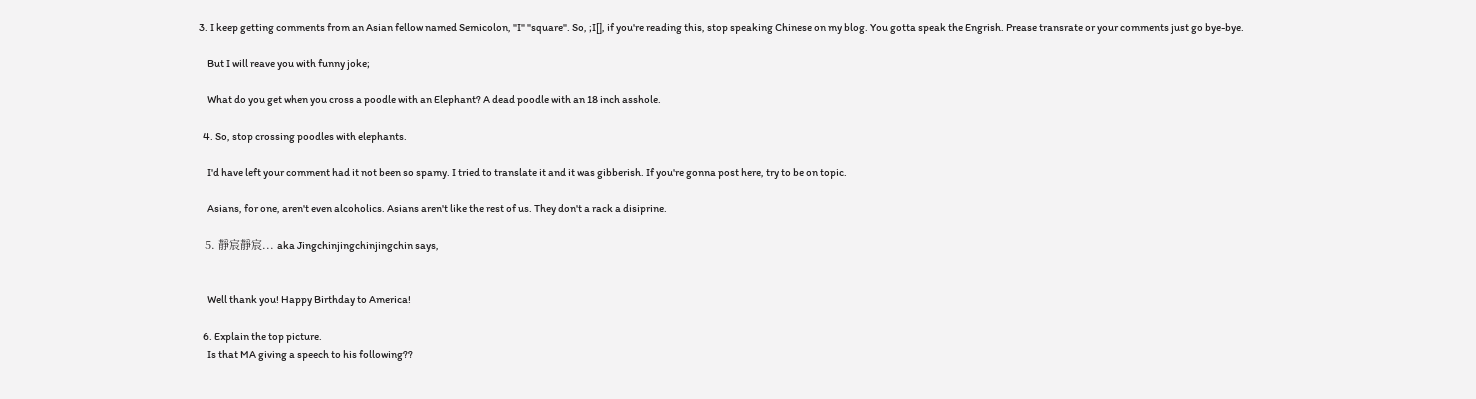3. I keep getting comments from an Asian fellow named Semicolon, "I" "square". So, ;I[], if you're reading this, stop speaking Chinese on my blog. You gotta speak the Engrish. Prease transrate or your comments just go bye-bye.

    But I will reave you with funny joke;

    What do you get when you cross a poodle with an Elephant? A dead poodle with an 18 inch asshole.

  4. So, stop crossing poodles with elephants.

    I'd have left your comment had it not been so spamy. I tried to translate it and it was gibberish. If you're gonna post here, try to be on topic.

    Asians, for one, aren't even alcoholics. Asians aren't like the rest of us. They don't a rack a disiprine.

  5. 靜宸靜宸... aka Jingchinjingchinjingchin says,


    Well thank you! Happy Birthday to America!

  6. Explain the top picture.
    Is that MA giving a speech to his following??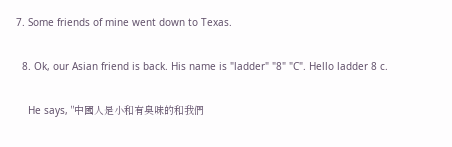7. Some friends of mine went down to Texas.

  8. Ok, our Asian friend is back. His name is "ladder" "8" "C". Hello ladder 8 c.

    He says, "中國人是小和有臭味的和我們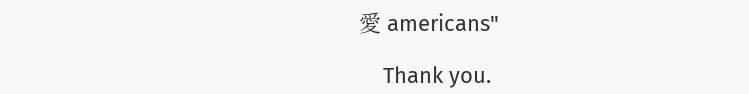愛 americans"

    Thank you.